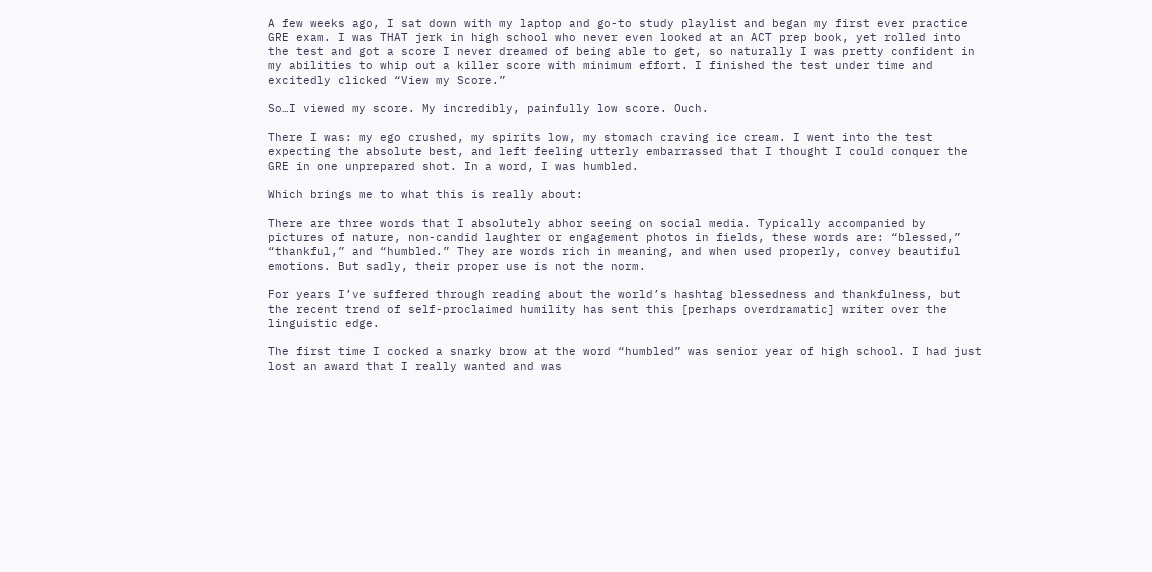A few weeks ago, I sat down with my laptop and go-to study playlist and began my first ever practice GRE exam. I was THAT jerk in high school who never even looked at an ACT prep book, yet rolled into the test and got a score I never dreamed of being able to get, so naturally I was pretty confident in my abilities to whip out a killer score with minimum effort. I finished the test under time and excitedly clicked “View my Score.”

So…I viewed my score. My incredibly, painfully low score. Ouch.

There I was: my ego crushed, my spirits low, my stomach craving ice cream. I went into the test expecting the absolute best, and left feeling utterly embarrassed that I thought I could conquer the GRE in one unprepared shot. In a word, I was humbled.

Which brings me to what this is really about:

There are three words that I absolutely abhor seeing on social media. Typically accompanied by pictures of nature, non-candid laughter or engagement photos in fields, these words are: “blessed,” “thankful,” and “humbled.” They are words rich in meaning, and when used properly, convey beautiful emotions. But sadly, their proper use is not the norm.

For years I’ve suffered through reading about the world’s hashtag blessedness and thankfulness, but the recent trend of self-proclaimed humility has sent this [perhaps overdramatic] writer over the linguistic edge.

The first time I cocked a snarky brow at the word “humbled” was senior year of high school. I had just lost an award that I really wanted and was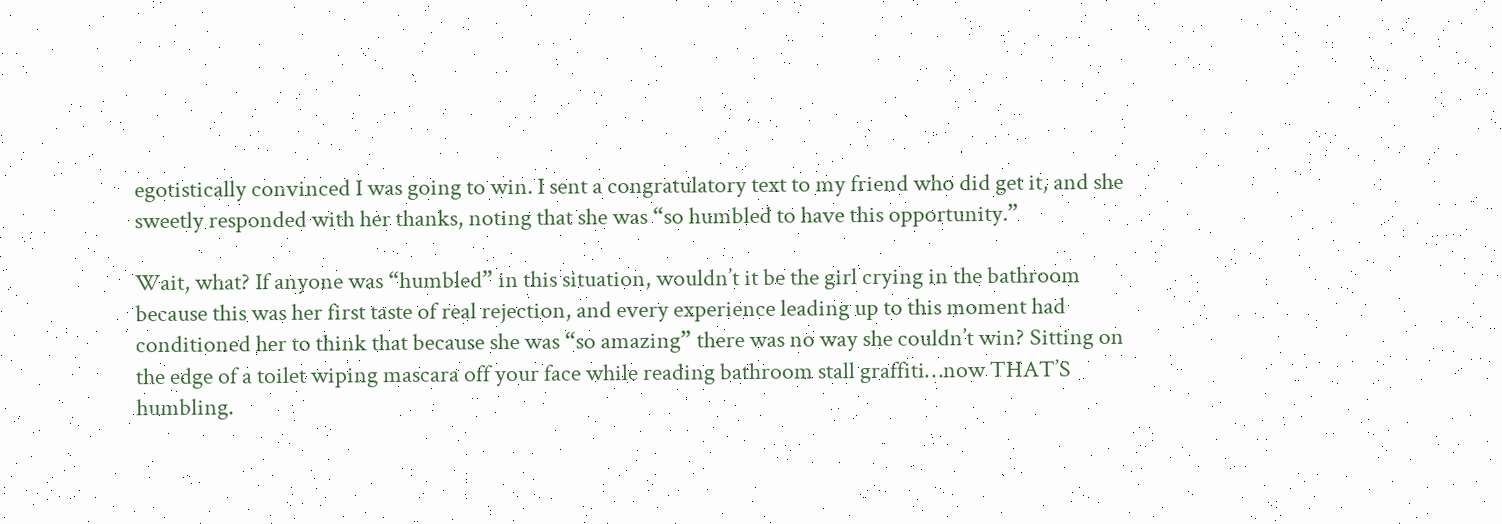egotistically convinced I was going to win. I sent a congratulatory text to my friend who did get it, and she sweetly responded with her thanks, noting that she was “so humbled to have this opportunity.”

Wait, what? If anyone was “humbled” in this situation, wouldn’t it be the girl crying in the bathroom because this was her first taste of real rejection, and every experience leading up to this moment had conditioned her to think that because she was “so amazing” there was no way she couldn’t win? Sitting on the edge of a toilet wiping mascara off your face while reading bathroom stall graffiti…now THAT’S humbling.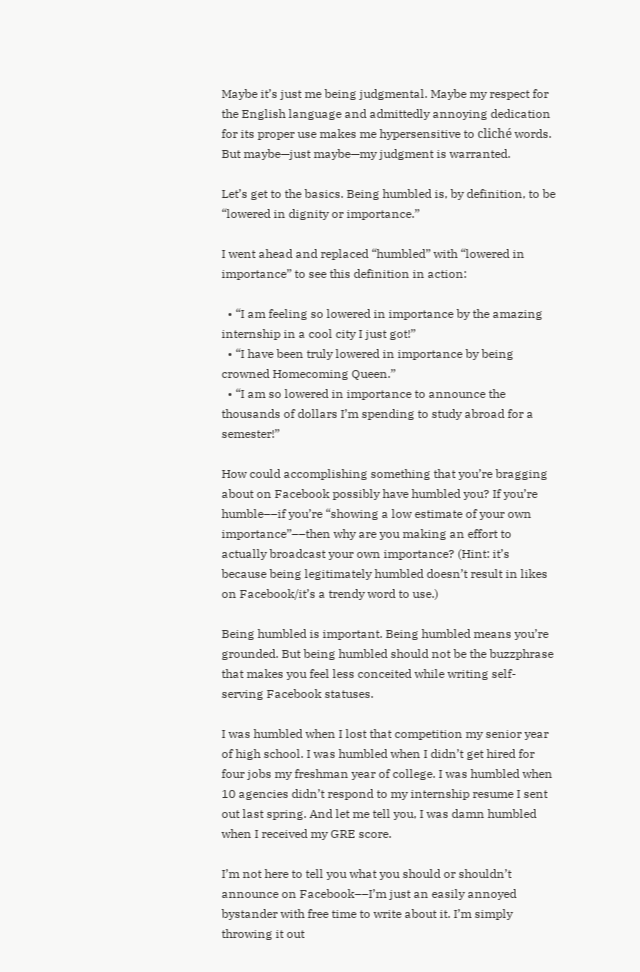Maybe it’s just me being judgmental. Maybe my respect for the English language and admittedly annoying dedication for its proper use makes me hypersensitive to cliché words. But maybe—just maybe—my judgment is warranted.

Let’s get to the basics. Being humbled is, by definition, to be “lowered in dignity or importance.”

I went ahead and replaced “humbled” with “lowered in importance” to see this definition in action:

  • “I am feeling so lowered in importance by the amazing internship in a cool city I just got!”
  • “I have been truly lowered in importance by being crowned Homecoming Queen.”
  • “I am so lowered in importance to announce the thousands of dollars I’m spending to study abroad for a semester!”

How could accomplishing something that you’re bragging about on Facebook possibly have humbled you? If you’re humble––if you’re “showing a low estimate of your own importance”––then why are you making an effort to actually broadcast your own importance? (Hint: it’s because being legitimately humbled doesn’t result in likes on Facebook/it’s a trendy word to use.)

Being humbled is important. Being humbled means you’re grounded. But being humbled should not be the buzzphrase that makes you feel less conceited while writing self-serving Facebook statuses.

I was humbled when I lost that competition my senior year of high school. I was humbled when I didn’t get hired for four jobs my freshman year of college. I was humbled when 10 agencies didn’t respond to my internship resume I sent out last spring. And let me tell you, I was damn humbled when I received my GRE score.

I’m not here to tell you what you should or shouldn’t announce on Facebook––I’m just an easily annoyed bystander with free time to write about it. I’m simply throwing it out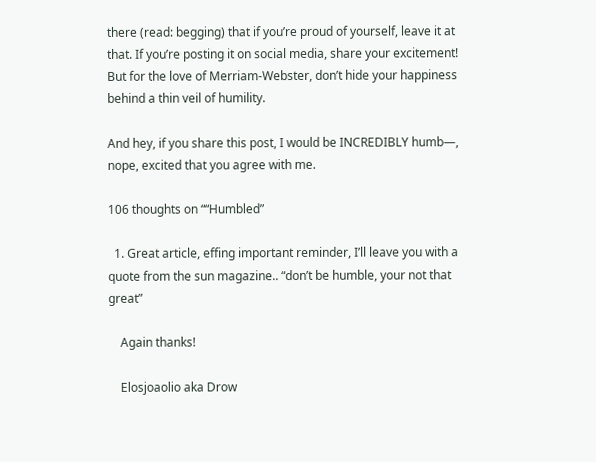there (read: begging) that if you’re proud of yourself, leave it at that. If you’re posting it on social media, share your excitement! But for the love of Merriam-Webster, don’t hide your happiness behind a thin veil of humility.

And hey, if you share this post, I would be INCREDIBLY humb—, nope, excited that you agree with me.

106 thoughts on ““Humbled”

  1. Great article, effing important reminder, I’ll leave you with a quote from the sun magazine.. “don’t be humble, your not that great”

    Again thanks!

    Elosjoaolio aka Drow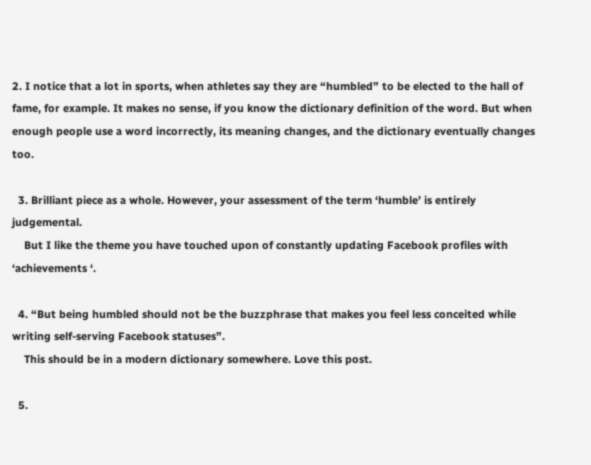2. I notice that a lot in sports, when athletes say they are “humbled” to be elected to the hall of fame, for example. It makes no sense, if you know the dictionary definition of the word. But when enough people use a word incorrectly, its meaning changes, and the dictionary eventually changes too.

  3. Brilliant piece as a whole. However, your assessment of the term ‘humble’ is entirely judgemental.
    But I like the theme you have touched upon of constantly updating Facebook profiles with ‘achievements ‘.

  4. “But being humbled should not be the buzzphrase that makes you feel less conceited while writing self-serving Facebook statuses”.
    This should be in a modern dictionary somewhere. Love this post.

  5.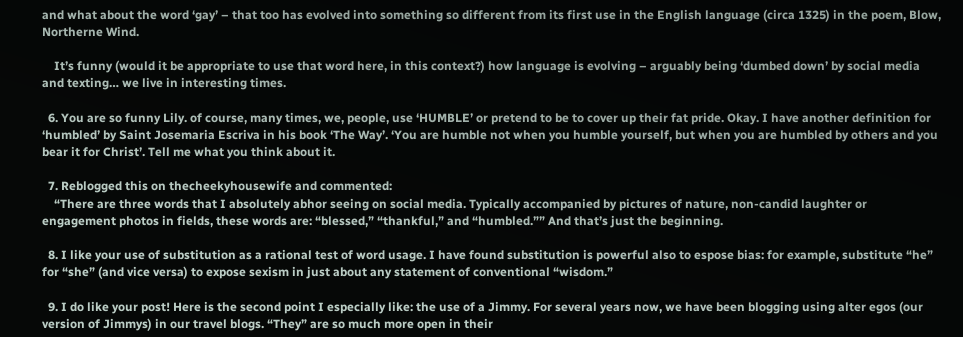and what about the word ‘gay’ – that too has evolved into something so different from its first use in the English language (circa 1325) in the poem, Blow, Northerne Wind.

    It’s funny (would it be appropriate to use that word here, in this context?) how language is evolving – arguably being ‘dumbed down’ by social media and texting… we live in interesting times.

  6. You are so funny Lily. of course, many times, we, people, use ‘HUMBLE’ or pretend to be to cover up their fat pride. Okay. I have another definition for ‘humbled’ by Saint Josemaria Escriva in his book ‘The Way’. ‘You are humble not when you humble yourself, but when you are humbled by others and you bear it for Christ’. Tell me what you think about it.

  7. Reblogged this on thecheekyhousewife and commented:
    “There are three words that I absolutely abhor seeing on social media. Typically accompanied by pictures of nature, non-candid laughter or engagement photos in fields, these words are: “blessed,” “thankful,” and “humbled.”” And that’s just the beginning.

  8. I like your use of substitution as a rational test of word usage. I have found substitution is powerful also to espose bias: for example, substitute “he” for “she” (and vice versa) to expose sexism in just about any statement of conventional “wisdom.”

  9. I do like your post! Here is the second point I especially like: the use of a Jimmy. For several years now, we have been blogging using alter egos (our version of Jimmys) in our travel blogs. “They” are so much more open in their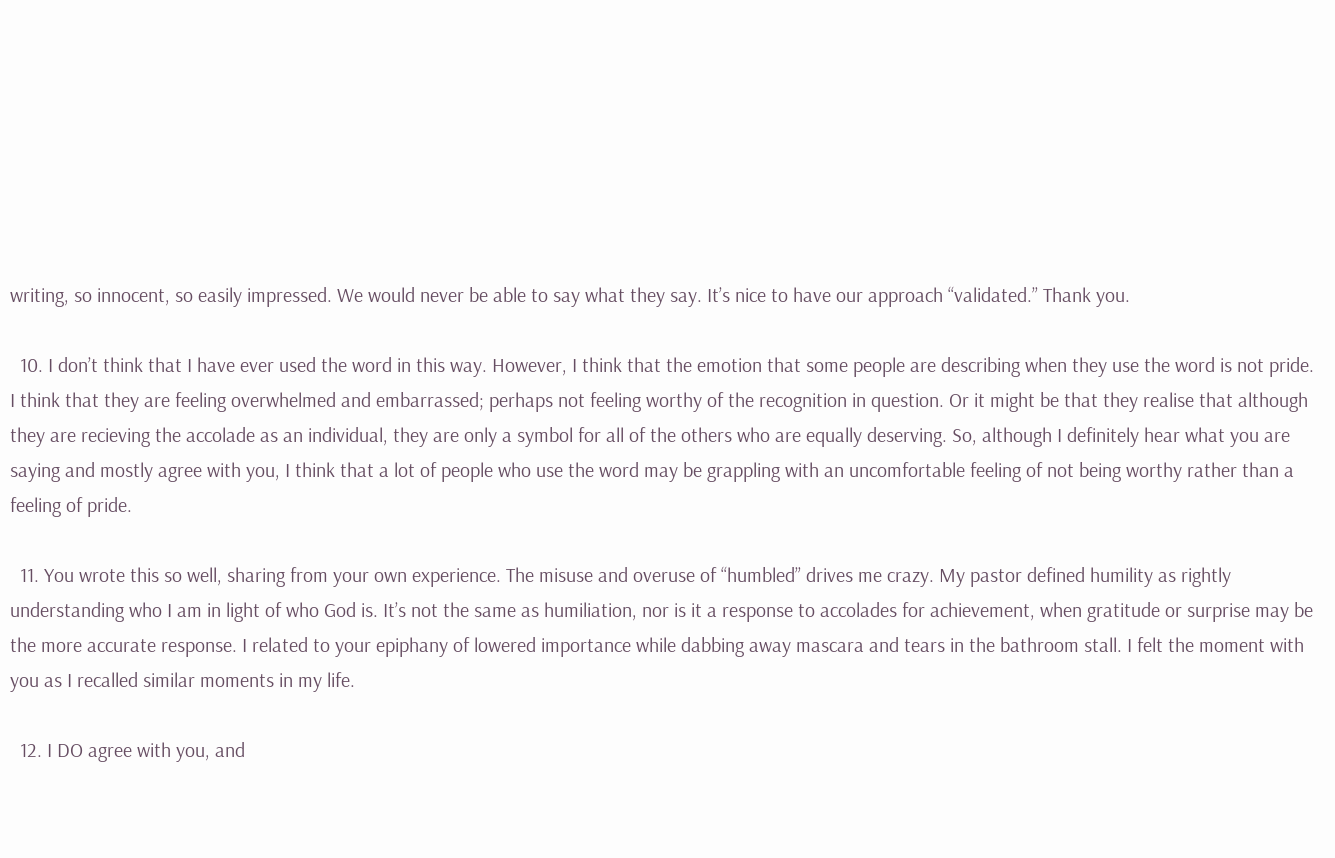writing, so innocent, so easily impressed. We would never be able to say what they say. It’s nice to have our approach “validated.” Thank you.

  10. I don’t think that I have ever used the word in this way. However, I think that the emotion that some people are describing when they use the word is not pride. I think that they are feeling overwhelmed and embarrassed; perhaps not feeling worthy of the recognition in question. Or it might be that they realise that although they are recieving the accolade as an individual, they are only a symbol for all of the others who are equally deserving. So, although I definitely hear what you are saying and mostly agree with you, I think that a lot of people who use the word may be grappling with an uncomfortable feeling of not being worthy rather than a feeling of pride.

  11. You wrote this so well, sharing from your own experience. The misuse and overuse of “humbled” drives me crazy. My pastor defined humility as rightly understanding who I am in light of who God is. It’s not the same as humiliation, nor is it a response to accolades for achievement, when gratitude or surprise may be the more accurate response. I related to your epiphany of lowered importance while dabbing away mascara and tears in the bathroom stall. I felt the moment with you as I recalled similar moments in my life.

  12. I DO agree with you, and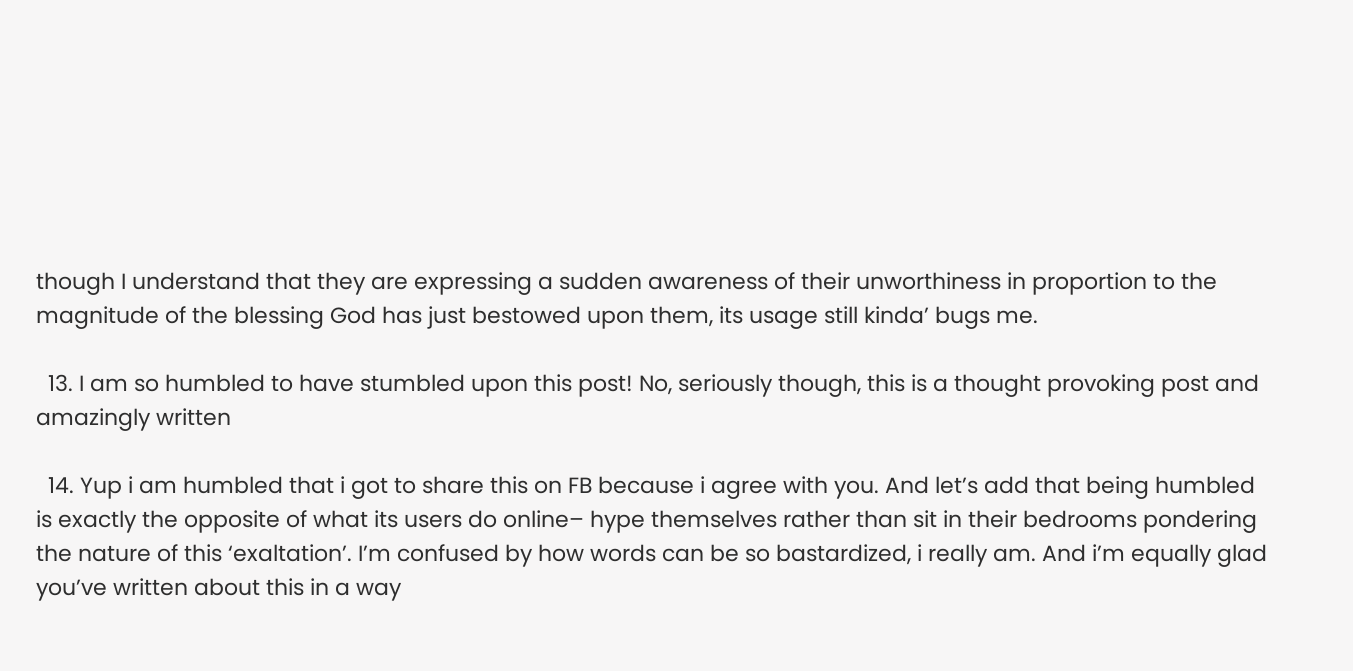though I understand that they are expressing a sudden awareness of their unworthiness in proportion to the magnitude of the blessing God has just bestowed upon them, its usage still kinda’ bugs me.

  13. I am so humbled to have stumbled upon this post! No, seriously though, this is a thought provoking post and amazingly written

  14. Yup i am humbled that i got to share this on FB because i agree with you. And let’s add that being humbled is exactly the opposite of what its users do online– hype themselves rather than sit in their bedrooms pondering the nature of this ‘exaltation’. I’m confused by how words can be so bastardized, i really am. And i’m equally glad you’ve written about this in a way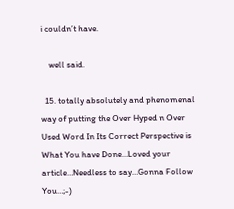i couldn’t have.

    well said.

  15. totally absolutely and phenomenal way of putting the Over Hyped n Over Used Word In Its Correct Perspective is What You have Done…Loved your article…Needless to say…Gonna Follow You…;-)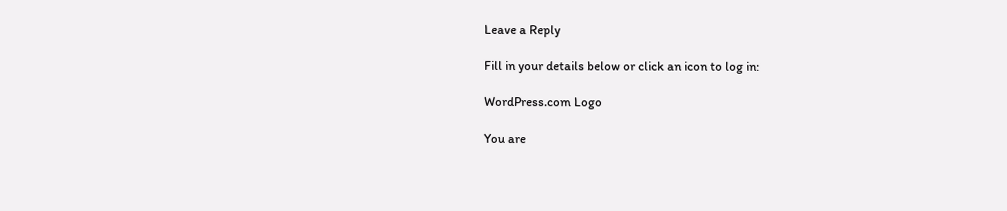Leave a Reply

Fill in your details below or click an icon to log in:

WordPress.com Logo

You are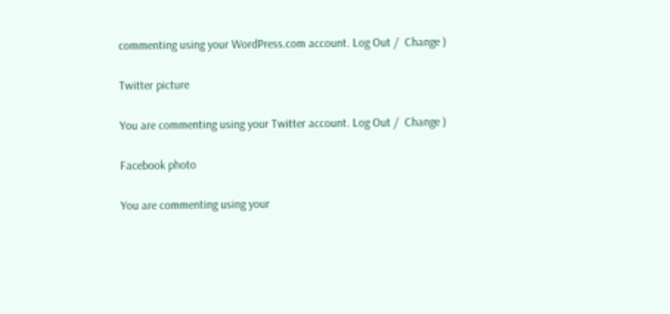commenting using your WordPress.com account. Log Out /  Change )

Twitter picture

You are commenting using your Twitter account. Log Out /  Change )

Facebook photo

You are commenting using your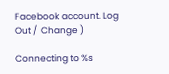Facebook account. Log Out /  Change )

Connecting to %s